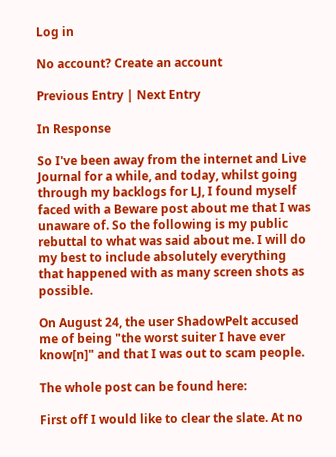Log in

No account? Create an account

Previous Entry | Next Entry

In Response

So I've been away from the internet and Live Journal for a while, and today, whilst going through my backlogs for LJ, I found myself faced with a Beware post about me that I was unaware of. So the following is my public rebuttal to what was said about me. I will do my best to include absolutely everything that happened with as many screen shots as possible.

On August 24, the user ShadowPelt accused me of being "the worst suiter I have ever know[n]" and that I was out to scam people.

The whole post can be found here:

First off I would like to clear the slate. At no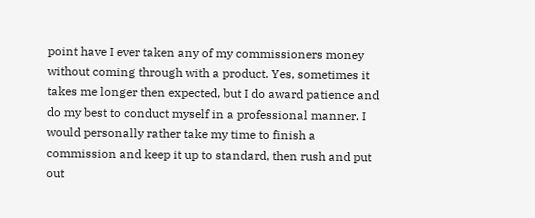point have I ever taken any of my commissioners money without coming through with a product. Yes, sometimes it takes me longer then expected, but I do award patience and do my best to conduct myself in a professional manner. I would personally rather take my time to finish a commission and keep it up to standard, then rush and put out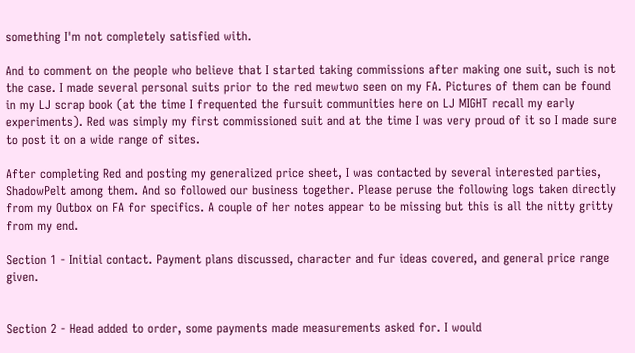something I'm not completely satisfied with.

And to comment on the people who believe that I started taking commissions after making one suit, such is not the case. I made several personal suits prior to the red mewtwo seen on my FA. Pictures of them can be found in my LJ scrap book (at the time I frequented the fursuit communities here on LJ MIGHT recall my early experiments). Red was simply my first commissioned suit and at the time I was very proud of it so I made sure to post it on a wide range of sites.

After completing Red and posting my generalized price sheet, I was contacted by several interested parties, ShadowPelt among them. And so followed our business together. Please peruse the following logs taken directly from my Outbox on FA for specifics. A couple of her notes appear to be missing but this is all the nitty gritty from my end.

Section 1 - Initial contact. Payment plans discussed, character and fur ideas covered, and general price range given.


Section 2 - Head added to order, some payments made measurements asked for. I would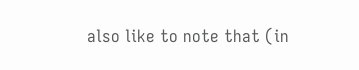also like to note that (in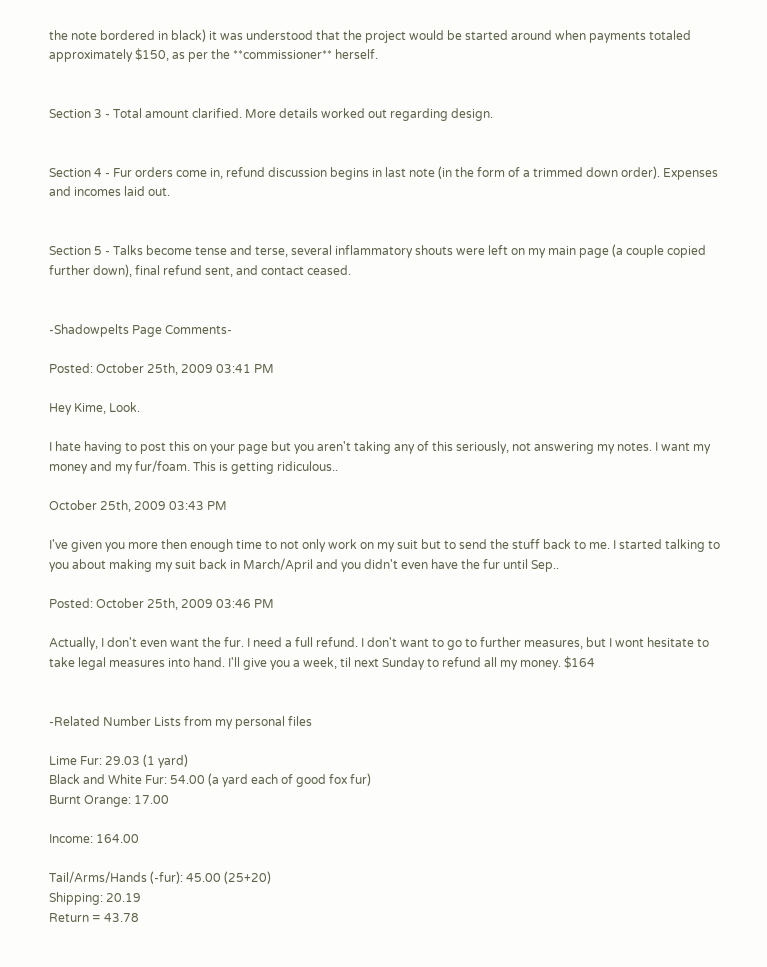the note bordered in black) it was understood that the project would be started around when payments totaled approximately $150, as per the **commissioner** herself.


Section 3 - Total amount clarified. More details worked out regarding design.


Section 4 - Fur orders come in, refund discussion begins in last note (in the form of a trimmed down order). Expenses and incomes laid out.


Section 5 - Talks become tense and terse, several inflammatory shouts were left on my main page (a couple copied further down), final refund sent, and contact ceased.


-Shadowpelts Page Comments-

Posted: October 25th, 2009 03:41 PM

Hey Kime, Look.

I hate having to post this on your page but you aren't taking any of this seriously, not answering my notes. I want my money and my fur/foam. This is getting ridiculous..

October 25th, 2009 03:43 PM

I've given you more then enough time to not only work on my suit but to send the stuff back to me. I started talking to you about making my suit back in March/April and you didn't even have the fur until Sep..

Posted: October 25th, 2009 03:46 PM

Actually, I don't even want the fur. I need a full refund. I don't want to go to further measures, but I wont hesitate to take legal measures into hand. I'll give you a week, til next Sunday to refund all my money. $164


-Related Number Lists from my personal files

Lime Fur: 29.03 (1 yard)
Black and White Fur: 54.00 (a yard each of good fox fur)
Burnt Orange: 17.00

Income: 164.00

Tail/Arms/Hands (-fur): 45.00 (25+20)
Shipping: 20.19
Return = 43.78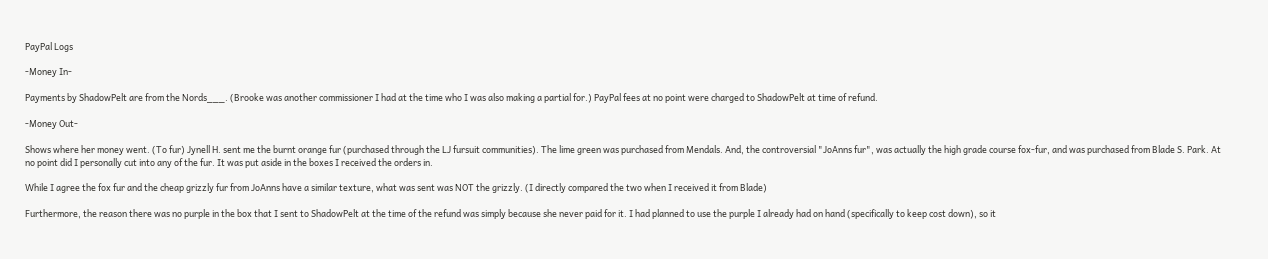PayPal Logs

-Money In-

Payments by ShadowPelt are from the Nords___. (Brooke was another commissioner I had at the time who I was also making a partial for.) PayPal fees at no point were charged to ShadowPelt at time of refund.

-Money Out-

Shows where her money went. (To fur) Jynell H. sent me the burnt orange fur (purchased through the LJ fursuit communities). The lime green was purchased from Mendals. And, the controversial "JoAnns fur", was actually the high grade course fox-fur, and was purchased from Blade S. Park. At no point did I personally cut into any of the fur. It was put aside in the boxes I received the orders in.

While I agree the fox fur and the cheap grizzly fur from JoAnns have a similar texture, what was sent was NOT the grizzly. (I directly compared the two when I received it from Blade)

Furthermore, the reason there was no purple in the box that I sent to ShadowPelt at the time of the refund was simply because she never paid for it. I had planned to use the purple I already had on hand (specifically to keep cost down), so it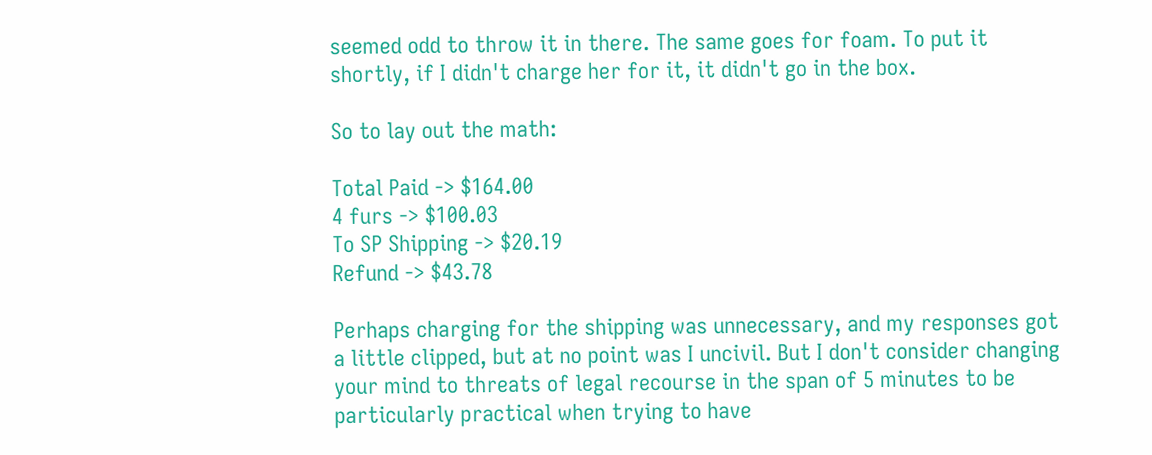seemed odd to throw it in there. The same goes for foam. To put it shortly, if I didn't charge her for it, it didn't go in the box.

So to lay out the math:

Total Paid -> $164.00
4 furs -> $100.03
To SP Shipping -> $20.19
Refund -> $43.78

Perhaps charging for the shipping was unnecessary, and my responses got a little clipped, but at no point was I uncivil. But I don't consider changing your mind to threats of legal recourse in the span of 5 minutes to be particularly practical when trying to have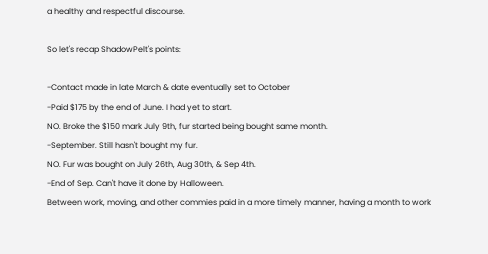a healthy and respectful discourse.

So let's recap ShadowPelt's points:

-Contact made in late March & date eventually set to October
-Paid $175 by the end of June. I had yet to start.
NO. Broke the $150 mark July 9th, fur started being bought same month.
-September. Still hasn't bought my fur.
NO. Fur was bought on July 26th, Aug 30th, & Sep 4th.
-End of Sep. Can't have it done by Halloween.
Between work, moving, and other commies paid in a more timely manner, having a month to work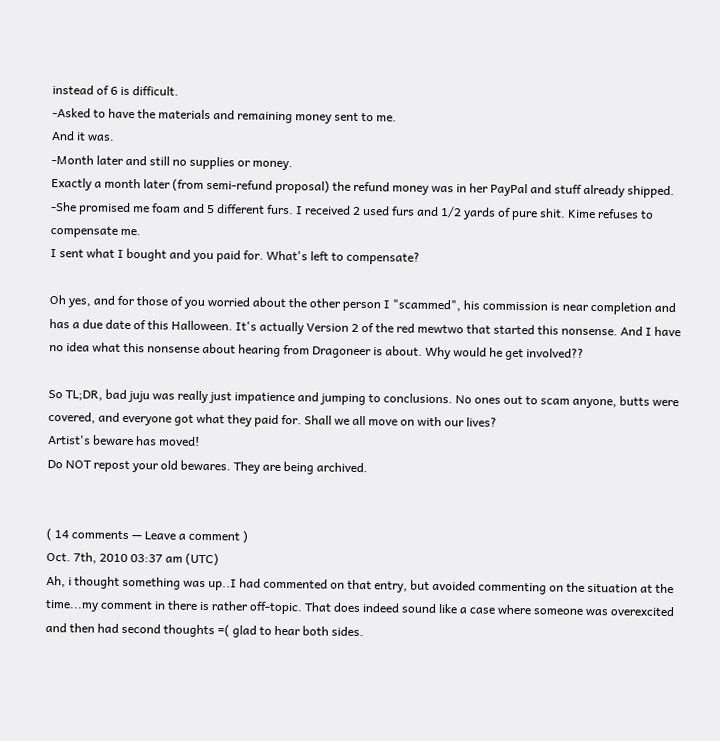instead of 6 is difficult.
-Asked to have the materials and remaining money sent to me.
And it was.
-Month later and still no supplies or money.
Exactly a month later (from semi-refund proposal) the refund money was in her PayPal and stuff already shipped.
-She promised me foam and 5 different furs. I received 2 used furs and 1/2 yards of pure shit. Kime refuses to compensate me.
I sent what I bought and you paid for. What's left to compensate?

Oh yes, and for those of you worried about the other person I "scammed", his commission is near completion and has a due date of this Halloween. It's actually Version 2 of the red mewtwo that started this nonsense. And I have no idea what this nonsense about hearing from Dragoneer is about. Why would he get involved??

So TL;DR, bad juju was really just impatience and jumping to conclusions. No ones out to scam anyone, butts were covered, and everyone got what they paid for. Shall we all move on with our lives?
Artist's beware has moved!
Do NOT repost your old bewares. They are being archived.


( 14 comments — Leave a comment )
Oct. 7th, 2010 03:37 am (UTC)
Ah, i thought something was up..I had commented on that entry, but avoided commenting on the situation at the time...my comment in there is rather off-topic. That does indeed sound like a case where someone was overexcited and then had second thoughts =( glad to hear both sides.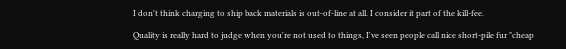I don't think charging to ship back materials is out-of-line at all. I consider it part of the kill-fee.

Quality is really hard to judge when you're not used to things, I've seen people call nice short-pile fur "cheap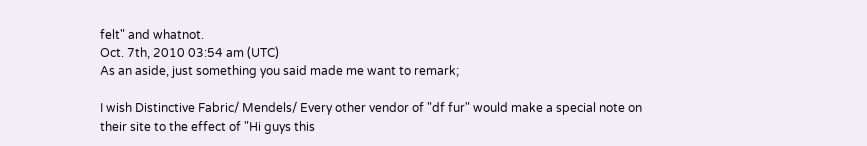felt" and whatnot.
Oct. 7th, 2010 03:54 am (UTC)
As an aside, just something you said made me want to remark;

I wish Distinctive Fabric/ Mendels/ Every other vendor of "df fur" would make a special note on their site to the effect of "Hi guys this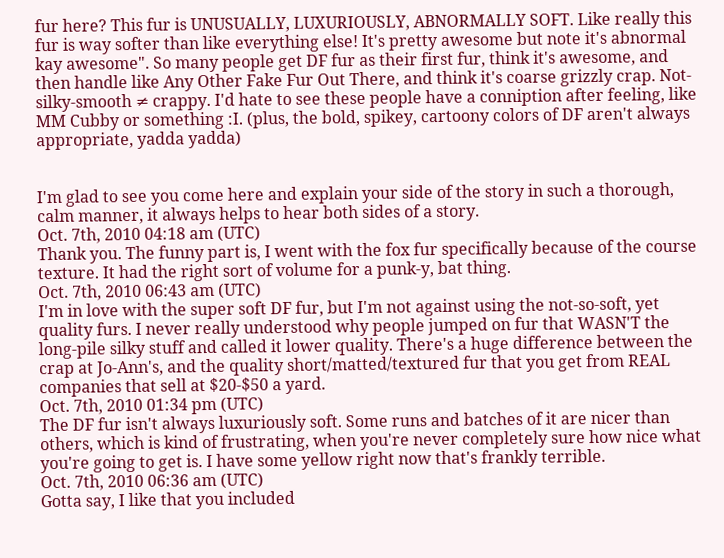fur here? This fur is UNUSUALLY, LUXURIOUSLY, ABNORMALLY SOFT. Like really this fur is way softer than like everything else! It's pretty awesome but note it's abnormal kay awesome". So many people get DF fur as their first fur, think it's awesome, and then handle like Any Other Fake Fur Out There, and think it's coarse grizzly crap. Not-silky-smooth ≠ crappy. I'd hate to see these people have a conniption after feeling, like MM Cubby or something :I. (plus, the bold, spikey, cartoony colors of DF aren't always appropriate, yadda yadda)


I'm glad to see you come here and explain your side of the story in such a thorough, calm manner, it always helps to hear both sides of a story.
Oct. 7th, 2010 04:18 am (UTC)
Thank you. The funny part is, I went with the fox fur specifically because of the course texture. It had the right sort of volume for a punk-y, bat thing.
Oct. 7th, 2010 06:43 am (UTC)
I'm in love with the super soft DF fur, but I'm not against using the not-so-soft, yet quality furs. I never really understood why people jumped on fur that WASN'T the long-pile silky stuff and called it lower quality. There's a huge difference between the crap at Jo-Ann's, and the quality short/matted/textured fur that you get from REAL companies that sell at $20-$50 a yard.
Oct. 7th, 2010 01:34 pm (UTC)
The DF fur isn't always luxuriously soft. Some runs and batches of it are nicer than others, which is kind of frustrating, when you're never completely sure how nice what you're going to get is. I have some yellow right now that's frankly terrible.
Oct. 7th, 2010 06:36 am (UTC)
Gotta say, I like that you included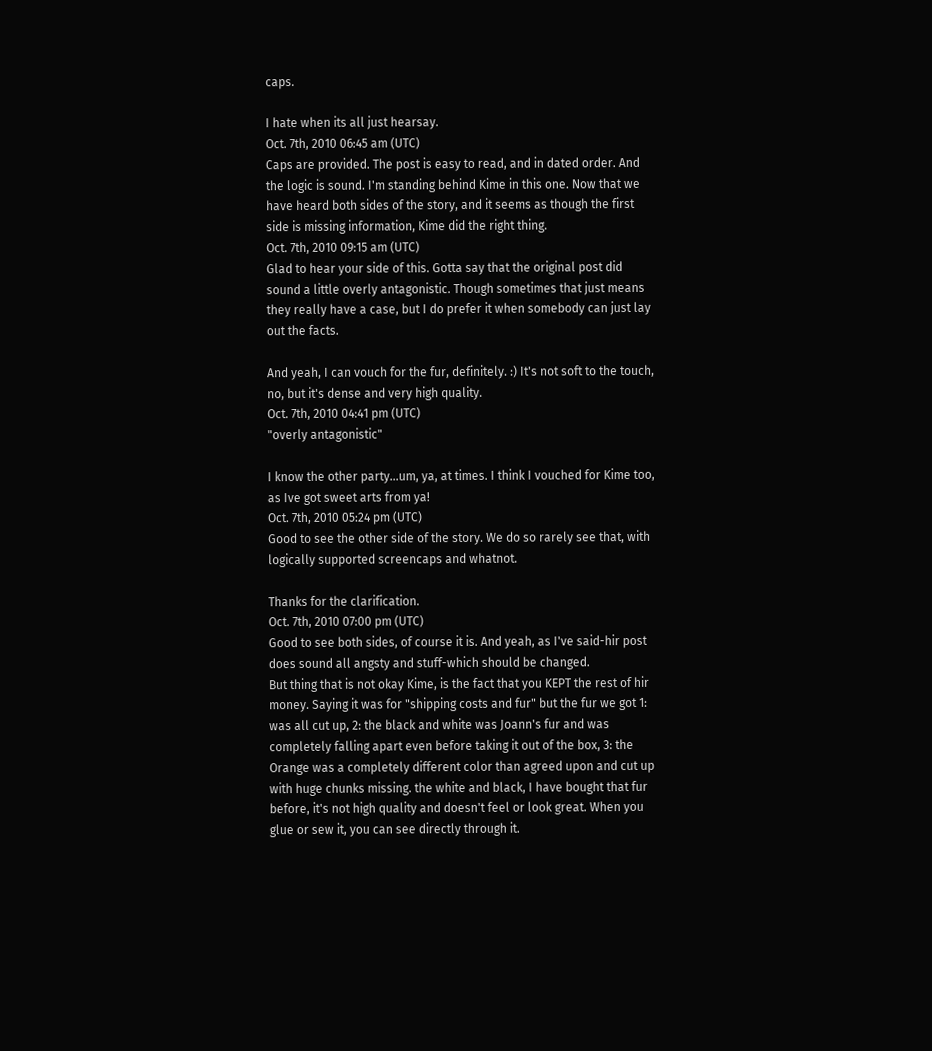caps.

I hate when its all just hearsay.
Oct. 7th, 2010 06:45 am (UTC)
Caps are provided. The post is easy to read, and in dated order. And the logic is sound. I'm standing behind Kime in this one. Now that we have heard both sides of the story, and it seems as though the first side is missing information, Kime did the right thing.
Oct. 7th, 2010 09:15 am (UTC)
Glad to hear your side of this. Gotta say that the original post did sound a little overly antagonistic. Though sometimes that just means they really have a case, but I do prefer it when somebody can just lay out the facts.

And yeah, I can vouch for the fur, definitely. :) It's not soft to the touch, no, but it's dense and very high quality.
Oct. 7th, 2010 04:41 pm (UTC)
"overly antagonistic"

I know the other party...um, ya, at times. I think I vouched for Kime too, as Ive got sweet arts from ya!
Oct. 7th, 2010 05:24 pm (UTC)
Good to see the other side of the story. We do so rarely see that, with logically supported screencaps and whatnot.

Thanks for the clarification.
Oct. 7th, 2010 07:00 pm (UTC)
Good to see both sides, of course it is. And yeah, as I've said-hir post does sound all angsty and stuff-which should be changed.
But thing that is not okay Kime, is the fact that you KEPT the rest of hir money. Saying it was for "shipping costs and fur" but the fur we got 1: was all cut up, 2: the black and white was Joann's fur and was completely falling apart even before taking it out of the box, 3: the Orange was a completely different color than agreed upon and cut up with huge chunks missing. the white and black, I have bought that fur before, it's not high quality and doesn't feel or look great. When you glue or sew it, you can see directly through it.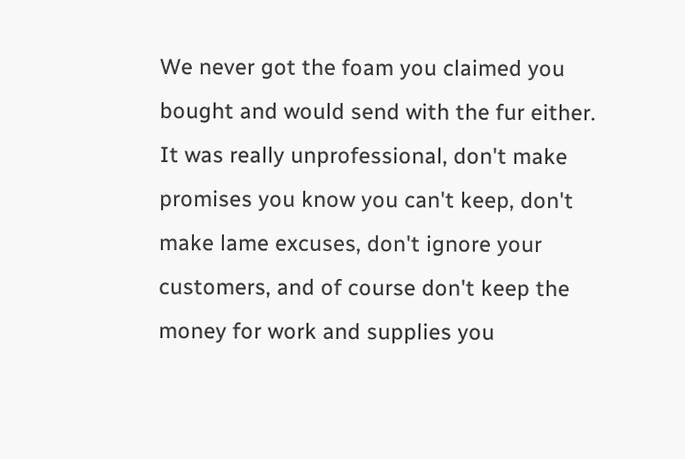We never got the foam you claimed you bought and would send with the fur either.
It was really unprofessional, don't make promises you know you can't keep, don't make lame excuses, don't ignore your customers, and of course don't keep the money for work and supplies you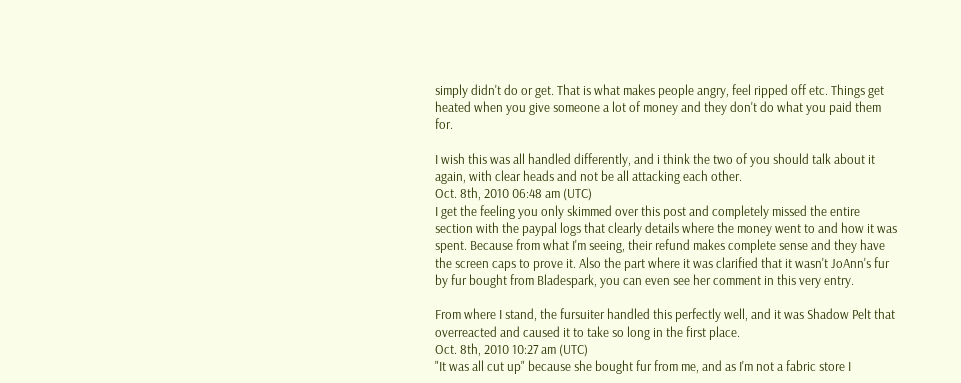simply didn't do or get. That is what makes people angry, feel ripped off etc. Things get heated when you give someone a lot of money and they don't do what you paid them for.

I wish this was all handled differently, and i think the two of you should talk about it again, with clear heads and not be all attacking each other.
Oct. 8th, 2010 06:48 am (UTC)
I get the feeling you only skimmed over this post and completely missed the entire section with the paypal logs that clearly details where the money went to and how it was spent. Because from what I'm seeing, their refund makes complete sense and they have the screen caps to prove it. Also the part where it was clarified that it wasn't JoAnn's fur by fur bought from Bladespark, you can even see her comment in this very entry.

From where I stand, the fursuiter handled this perfectly well, and it was Shadow Pelt that overreacted and caused it to take so long in the first place.
Oct. 8th, 2010 10:27 am (UTC)
"It was all cut up" because she bought fur from me, and as I'm not a fabric store I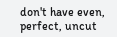don't have even, perfect, uncut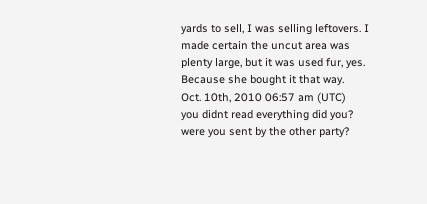yards to sell, I was selling leftovers. I made certain the uncut area was plenty large, but it was used fur, yes. Because she bought it that way.
Oct. 10th, 2010 06:57 am (UTC)
you didnt read everything did you? were you sent by the other party?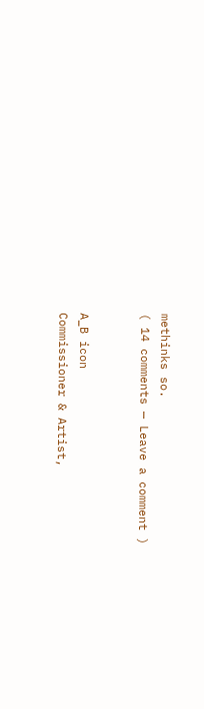methinks so.
( 14 comments — Leave a comment )


A_B icon
Commissioner & Artist,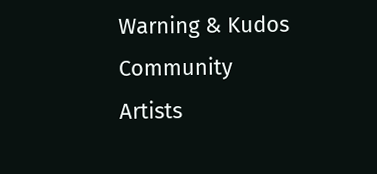Warning & Kudos Community
Artists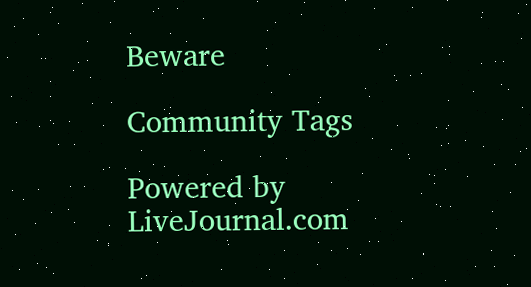Beware

Community Tags

Powered by LiveJournal.com